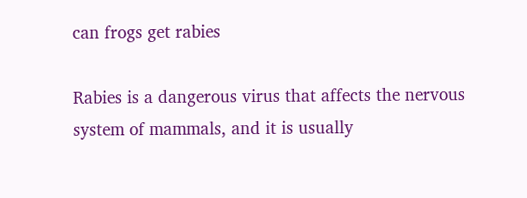can frogs get rabies

Rabies is a dangerous virus that affects the nervous system of mammals, and it is usually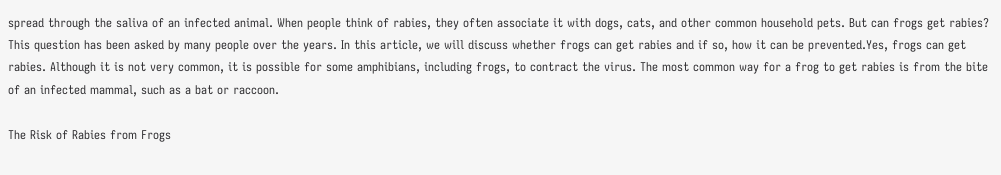spread through the saliva of an infected animal. When people think of rabies, they often associate it with dogs, cats, and other common household pets. But can frogs get rabies? This question has been asked by many people over the years. In this article, we will discuss whether frogs can get rabies and if so, how it can be prevented.Yes, frogs can get rabies. Although it is not very common, it is possible for some amphibians, including frogs, to contract the virus. The most common way for a frog to get rabies is from the bite of an infected mammal, such as a bat or raccoon.

The Risk of Rabies from Frogs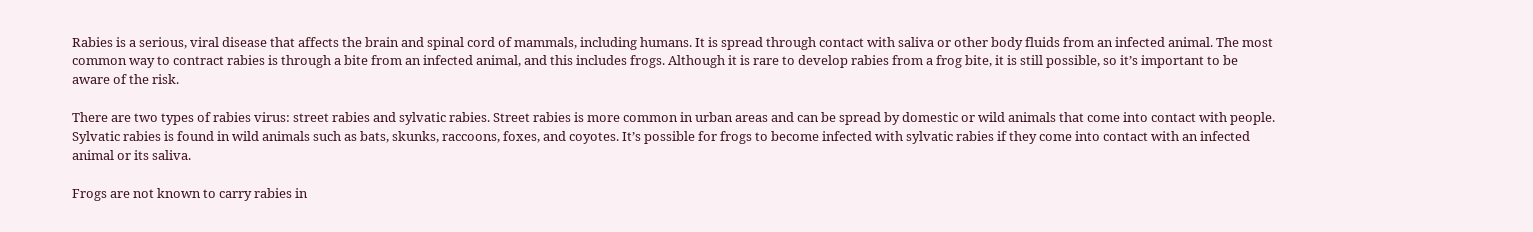Rabies is a serious, viral disease that affects the brain and spinal cord of mammals, including humans. It is spread through contact with saliva or other body fluids from an infected animal. The most common way to contract rabies is through a bite from an infected animal, and this includes frogs. Although it is rare to develop rabies from a frog bite, it is still possible, so it’s important to be aware of the risk.

There are two types of rabies virus: street rabies and sylvatic rabies. Street rabies is more common in urban areas and can be spread by domestic or wild animals that come into contact with people. Sylvatic rabies is found in wild animals such as bats, skunks, raccoons, foxes, and coyotes. It’s possible for frogs to become infected with sylvatic rabies if they come into contact with an infected animal or its saliva.

Frogs are not known to carry rabies in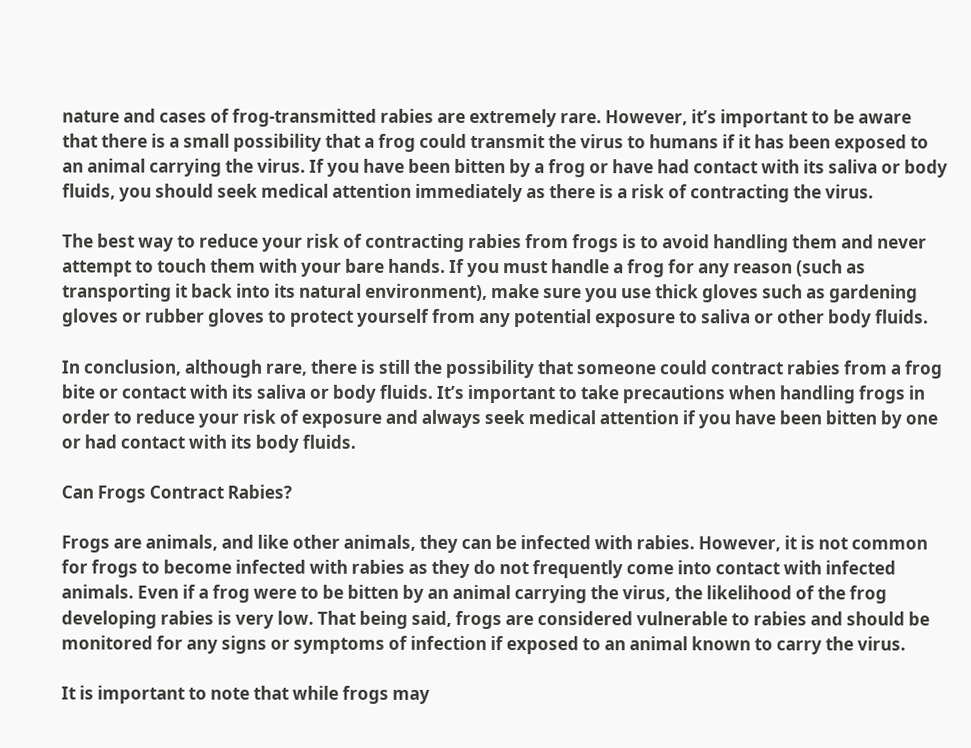nature and cases of frog-transmitted rabies are extremely rare. However, it’s important to be aware that there is a small possibility that a frog could transmit the virus to humans if it has been exposed to an animal carrying the virus. If you have been bitten by a frog or have had contact with its saliva or body fluids, you should seek medical attention immediately as there is a risk of contracting the virus.

The best way to reduce your risk of contracting rabies from frogs is to avoid handling them and never attempt to touch them with your bare hands. If you must handle a frog for any reason (such as transporting it back into its natural environment), make sure you use thick gloves such as gardening gloves or rubber gloves to protect yourself from any potential exposure to saliva or other body fluids.

In conclusion, although rare, there is still the possibility that someone could contract rabies from a frog bite or contact with its saliva or body fluids. It’s important to take precautions when handling frogs in order to reduce your risk of exposure and always seek medical attention if you have been bitten by one or had contact with its body fluids.

Can Frogs Contract Rabies?

Frogs are animals, and like other animals, they can be infected with rabies. However, it is not common for frogs to become infected with rabies as they do not frequently come into contact with infected animals. Even if a frog were to be bitten by an animal carrying the virus, the likelihood of the frog developing rabies is very low. That being said, frogs are considered vulnerable to rabies and should be monitored for any signs or symptoms of infection if exposed to an animal known to carry the virus.

It is important to note that while frogs may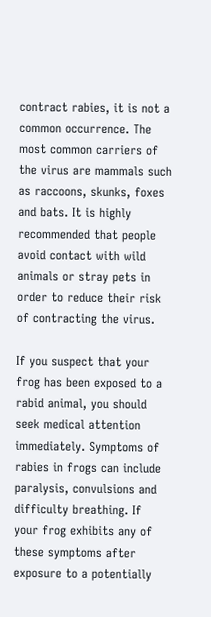contract rabies, it is not a common occurrence. The most common carriers of the virus are mammals such as raccoons, skunks, foxes and bats. It is highly recommended that people avoid contact with wild animals or stray pets in order to reduce their risk of contracting the virus.

If you suspect that your frog has been exposed to a rabid animal, you should seek medical attention immediately. Symptoms of rabies in frogs can include paralysis, convulsions and difficulty breathing. If your frog exhibits any of these symptoms after exposure to a potentially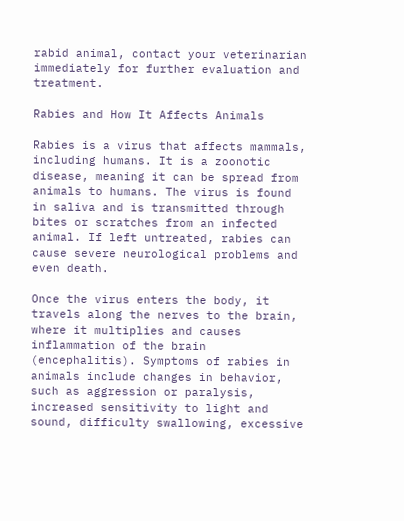rabid animal, contact your veterinarian immediately for further evaluation and treatment.

Rabies and How It Affects Animals

Rabies is a virus that affects mammals, including humans. It is a zoonotic disease, meaning it can be spread from animals to humans. The virus is found in saliva and is transmitted through bites or scratches from an infected animal. If left untreated, rabies can cause severe neurological problems and even death.

Once the virus enters the body, it travels along the nerves to the brain, where it multiplies and causes inflammation of the brain (encephalitis). Symptoms of rabies in animals include changes in behavior, such as aggression or paralysis, increased sensitivity to light and sound, difficulty swallowing, excessive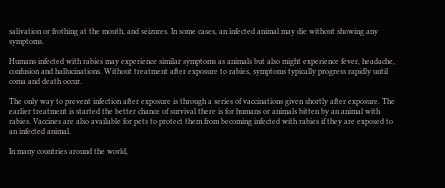salivation or frothing at the mouth, and seizures. In some cases, an infected animal may die without showing any symptoms.

Humans infected with rabies may experience similar symptoms as animals but also might experience fever, headache, confusion and hallucinations. Without treatment after exposure to rabies, symptoms typically progress rapidly until coma and death occur.

The only way to prevent infection after exposure is through a series of vaccinations given shortly after exposure. The earlier treatment is started the better chance of survival there is for humans or animals bitten by an animal with rabies. Vaccines are also available for pets to protect them from becoming infected with rabies if they are exposed to an infected animal.

In many countries around the world,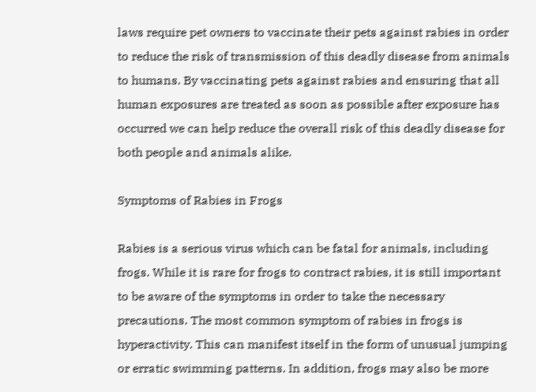laws require pet owners to vaccinate their pets against rabies in order to reduce the risk of transmission of this deadly disease from animals to humans. By vaccinating pets against rabies and ensuring that all human exposures are treated as soon as possible after exposure has occurred we can help reduce the overall risk of this deadly disease for both people and animals alike.

Symptoms of Rabies in Frogs

Rabies is a serious virus which can be fatal for animals, including frogs. While it is rare for frogs to contract rabies, it is still important to be aware of the symptoms in order to take the necessary precautions. The most common symptom of rabies in frogs is hyperactivity. This can manifest itself in the form of unusual jumping or erratic swimming patterns. In addition, frogs may also be more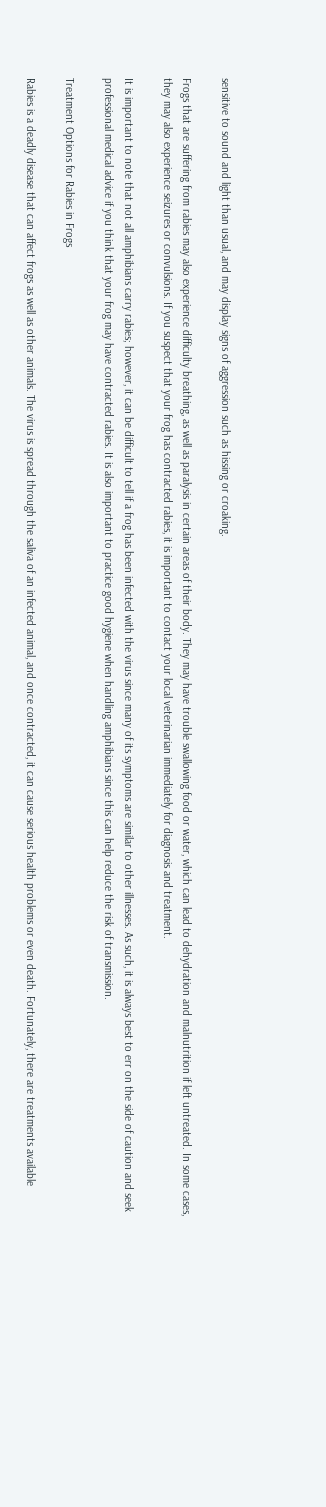sensitive to sound and light than usual, and may display signs of aggression such as hissing or croaking.

Frogs that are suffering from rabies may also experience difficulty breathing, as well as paralysis in certain areas of their body. They may have trouble swallowing food or water, which can lead to dehydration and malnutrition if left untreated. In some cases, they may also experience seizures or convulsions. If you suspect that your frog has contracted rabies, it is important to contact your local veterinarian immediately for diagnosis and treatment.

It is important to note that not all amphibians carry rabies; however, it can be difficult to tell if a frog has been infected with the virus since many of its symptoms are similar to other illnesses. As such, it is always best to err on the side of caution and seek professional medical advice if you think that your frog may have contracted rabies. It is also important to practice good hygiene when handling amphibians since this can help reduce the risk of transmission.

Treatment Options for Rabies in Frogs

Rabies is a deadly disease that can affect frogs as well as other animals. The virus is spread through the saliva of an infected animal, and once contracted, it can cause serious health problems or even death. Fortunately, there are treatments available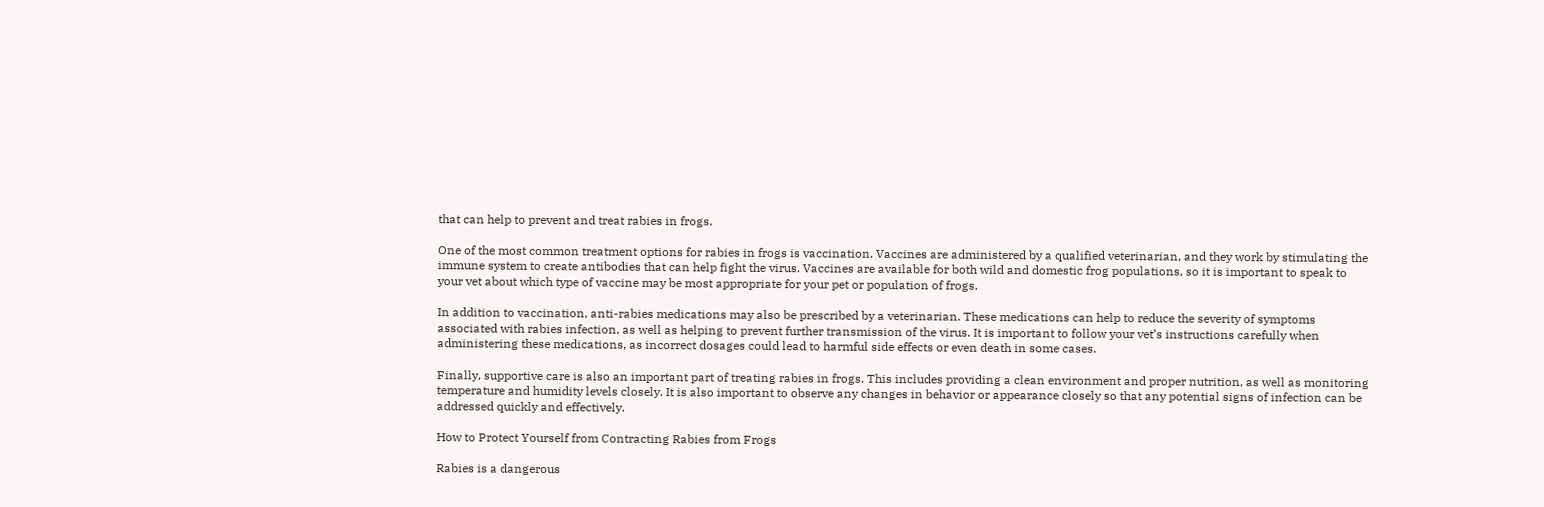that can help to prevent and treat rabies in frogs.

One of the most common treatment options for rabies in frogs is vaccination. Vaccines are administered by a qualified veterinarian, and they work by stimulating the immune system to create antibodies that can help fight the virus. Vaccines are available for both wild and domestic frog populations, so it is important to speak to your vet about which type of vaccine may be most appropriate for your pet or population of frogs.

In addition to vaccination, anti-rabies medications may also be prescribed by a veterinarian. These medications can help to reduce the severity of symptoms associated with rabies infection, as well as helping to prevent further transmission of the virus. It is important to follow your vet’s instructions carefully when administering these medications, as incorrect dosages could lead to harmful side effects or even death in some cases.

Finally, supportive care is also an important part of treating rabies in frogs. This includes providing a clean environment and proper nutrition, as well as monitoring temperature and humidity levels closely. It is also important to observe any changes in behavior or appearance closely so that any potential signs of infection can be addressed quickly and effectively.

How to Protect Yourself from Contracting Rabies from Frogs

Rabies is a dangerous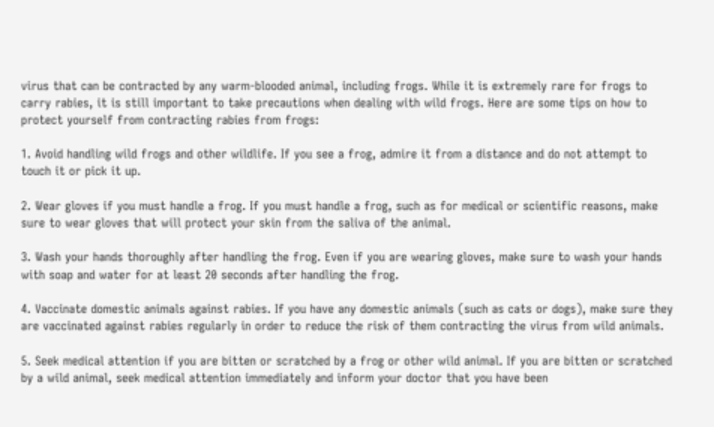virus that can be contracted by any warm-blooded animal, including frogs. While it is extremely rare for frogs to carry rabies, it is still important to take precautions when dealing with wild frogs. Here are some tips on how to protect yourself from contracting rabies from frogs:

1. Avoid handling wild frogs and other wildlife. If you see a frog, admire it from a distance and do not attempt to touch it or pick it up.

2. Wear gloves if you must handle a frog. If you must handle a frog, such as for medical or scientific reasons, make sure to wear gloves that will protect your skin from the saliva of the animal.

3. Wash your hands thoroughly after handling the frog. Even if you are wearing gloves, make sure to wash your hands with soap and water for at least 20 seconds after handling the frog.

4. Vaccinate domestic animals against rabies. If you have any domestic animals (such as cats or dogs), make sure they are vaccinated against rabies regularly in order to reduce the risk of them contracting the virus from wild animals.

5. Seek medical attention if you are bitten or scratched by a frog or other wild animal. If you are bitten or scratched by a wild animal, seek medical attention immediately and inform your doctor that you have been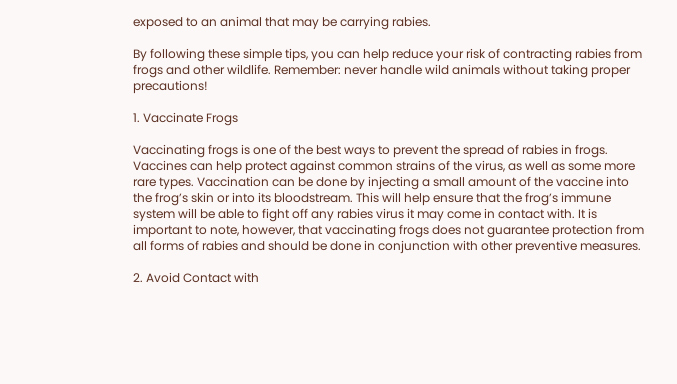exposed to an animal that may be carrying rabies.

By following these simple tips, you can help reduce your risk of contracting rabies from frogs and other wildlife. Remember: never handle wild animals without taking proper precautions!

1. Vaccinate Frogs

Vaccinating frogs is one of the best ways to prevent the spread of rabies in frogs. Vaccines can help protect against common strains of the virus, as well as some more rare types. Vaccination can be done by injecting a small amount of the vaccine into the frog’s skin or into its bloodstream. This will help ensure that the frog’s immune system will be able to fight off any rabies virus it may come in contact with. It is important to note, however, that vaccinating frogs does not guarantee protection from all forms of rabies and should be done in conjunction with other preventive measures.

2. Avoid Contact with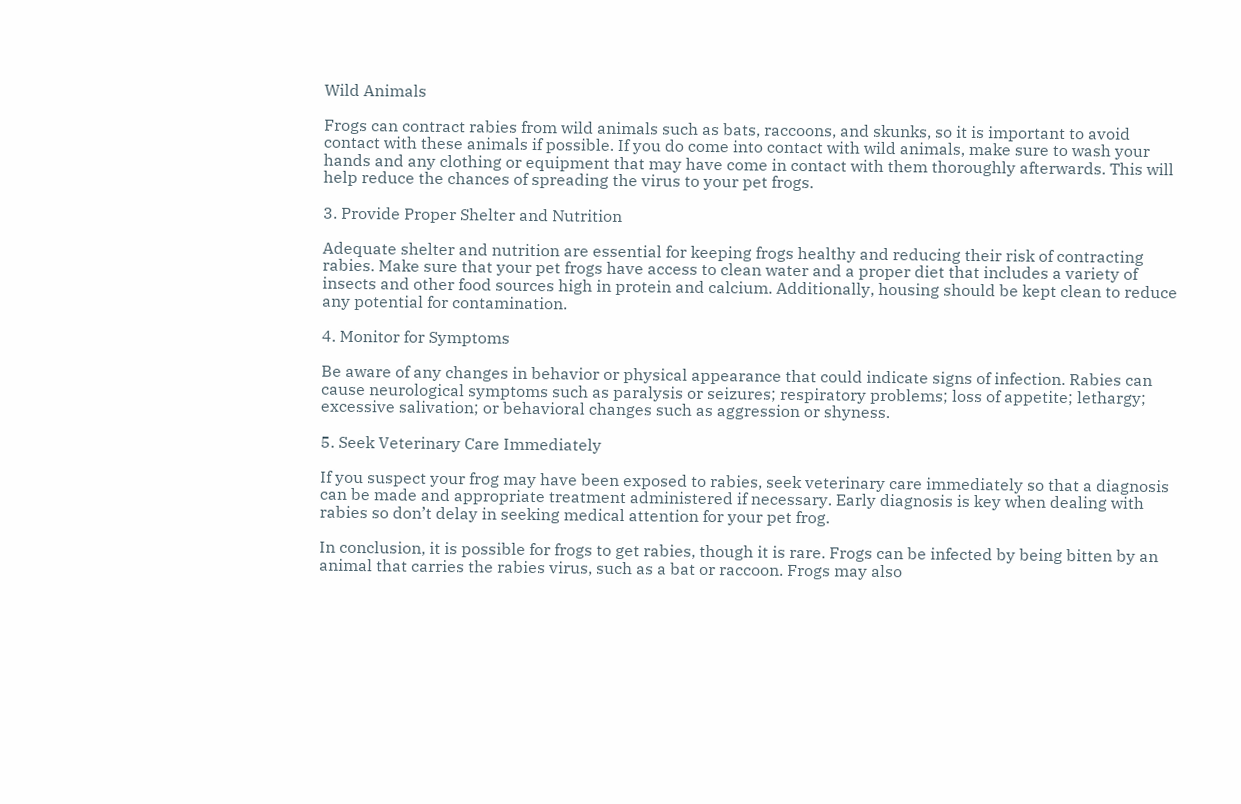Wild Animals

Frogs can contract rabies from wild animals such as bats, raccoons, and skunks, so it is important to avoid contact with these animals if possible. If you do come into contact with wild animals, make sure to wash your hands and any clothing or equipment that may have come in contact with them thoroughly afterwards. This will help reduce the chances of spreading the virus to your pet frogs.

3. Provide Proper Shelter and Nutrition

Adequate shelter and nutrition are essential for keeping frogs healthy and reducing their risk of contracting rabies. Make sure that your pet frogs have access to clean water and a proper diet that includes a variety of insects and other food sources high in protein and calcium. Additionally, housing should be kept clean to reduce any potential for contamination.

4. Monitor for Symptoms

Be aware of any changes in behavior or physical appearance that could indicate signs of infection. Rabies can cause neurological symptoms such as paralysis or seizures; respiratory problems; loss of appetite; lethargy; excessive salivation; or behavioral changes such as aggression or shyness.

5. Seek Veterinary Care Immediately

If you suspect your frog may have been exposed to rabies, seek veterinary care immediately so that a diagnosis can be made and appropriate treatment administered if necessary. Early diagnosis is key when dealing with rabies so don’t delay in seeking medical attention for your pet frog.

In conclusion, it is possible for frogs to get rabies, though it is rare. Frogs can be infected by being bitten by an animal that carries the rabies virus, such as a bat or raccoon. Frogs may also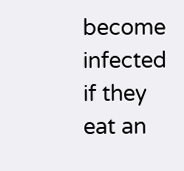become infected if they eat an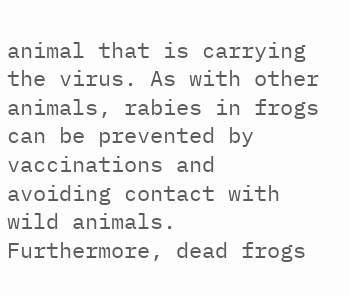animal that is carrying the virus. As with other animals, rabies in frogs can be prevented by vaccinations and avoiding contact with wild animals. Furthermore, dead frogs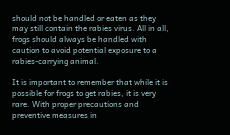should not be handled or eaten as they may still contain the rabies virus. All in all, frogs should always be handled with caution to avoid potential exposure to a rabies-carrying animal.

It is important to remember that while it is possible for frogs to get rabies, it is very rare. With proper precautions and preventive measures in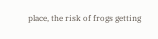place, the risk of frogs getting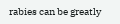rabies can be greatly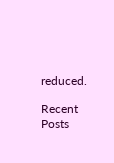reduced.

Recent Posts